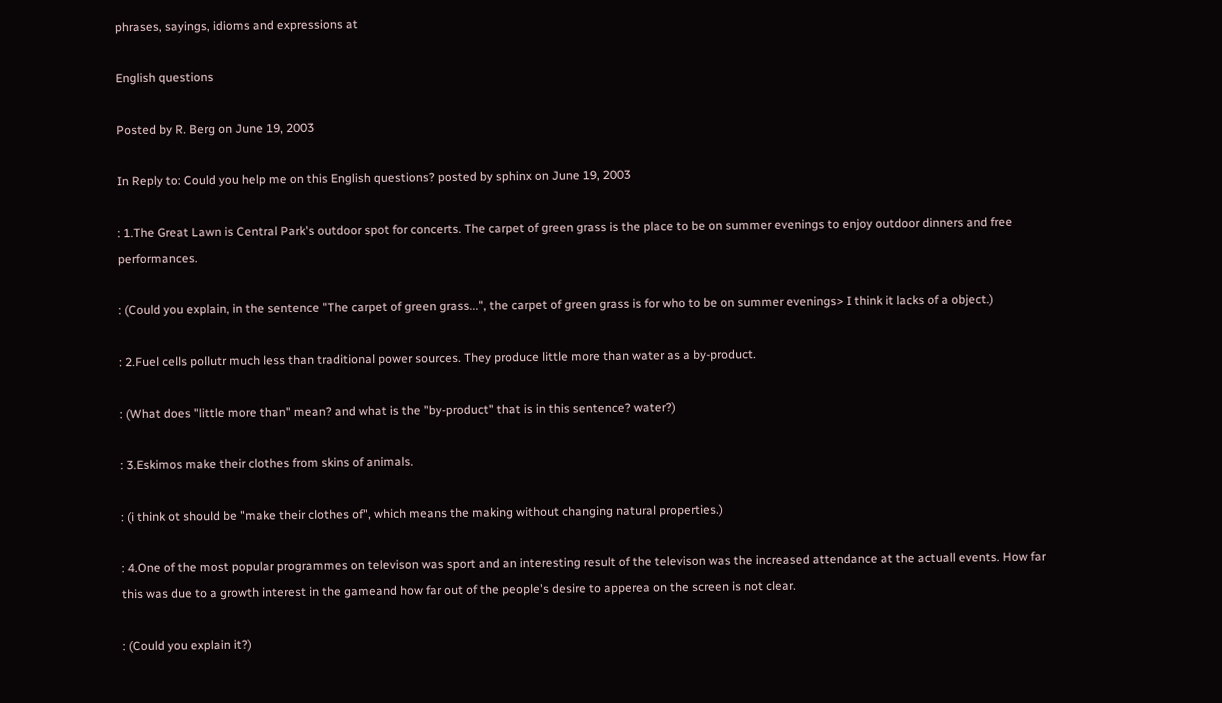phrases, sayings, idioms and expressions at

English questions

Posted by R. Berg on June 19, 2003

In Reply to: Could you help me on this English questions? posted by sphinx on June 19, 2003

: 1.The Great Lawn is Central Park's outdoor spot for concerts. The carpet of green grass is the place to be on summer evenings to enjoy outdoor dinners and free performances.

: (Could you explain, in the sentence "The carpet of green grass...", the carpet of green grass is for who to be on summer evenings> I think it lacks of a object.)

: 2.Fuel cells pollutr much less than traditional power sources. They produce little more than water as a by-product.

: (What does "little more than" mean? and what is the "by-product" that is in this sentence? water?)

: 3.Eskimos make their clothes from skins of animals.

: (i think ot should be "make their clothes of", which means the making without changing natural properties.)

: 4.One of the most popular programmes on televison was sport and an interesting result of the televison was the increased attendance at the actuall events. How far this was due to a growth interest in the gameand how far out of the people's desire to apperea on the screen is not clear.

: (Could you explain it?)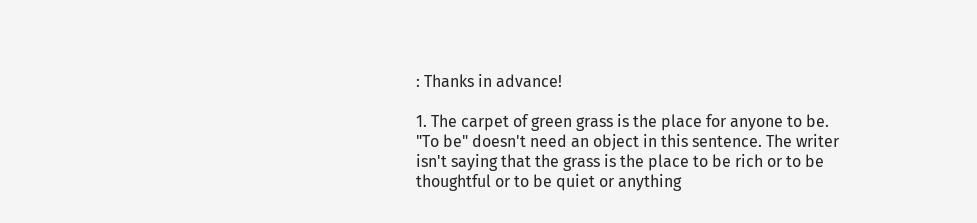: Thanks in advance!

1. The carpet of green grass is the place for anyone to be. "To be" doesn't need an object in this sentence. The writer isn't saying that the grass is the place to be rich or to be thoughtful or to be quiet or anything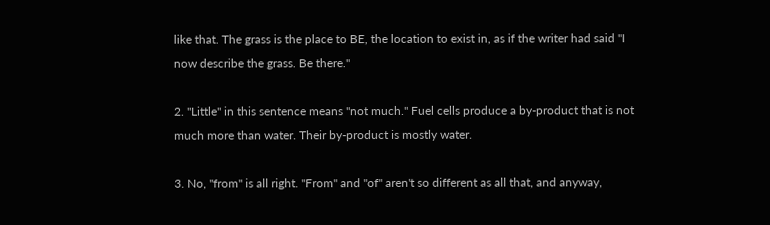like that. The grass is the place to BE, the location to exist in, as if the writer had said "I now describe the grass. Be there."

2. "Little" in this sentence means "not much." Fuel cells produce a by-product that is not much more than water. Their by-product is mostly water.

3. No, "from" is all right. "From" and "of" aren't so different as all that, and anyway,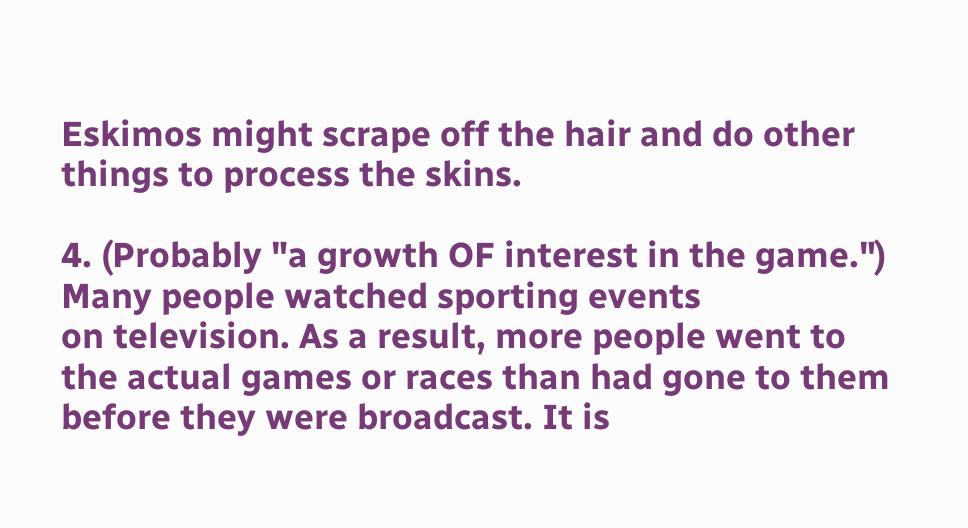Eskimos might scrape off the hair and do other things to process the skins.

4. (Probably "a growth OF interest in the game.") Many people watched sporting events
on television. As a result, more people went to the actual games or races than had gone to them before they were broadcast. It is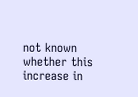not known whether this increase in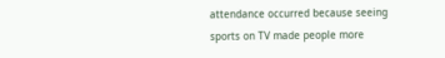attendance occurred because seeing sports on TV made people more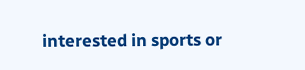interested in sports or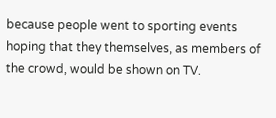because people went to sporting events hoping that they themselves, as members of the crowd, would be shown on TV.